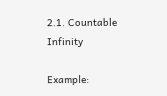2.1. Countable Infinity

Example: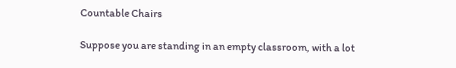Countable Chairs

Suppose you are standing in an empty classroom, with a lot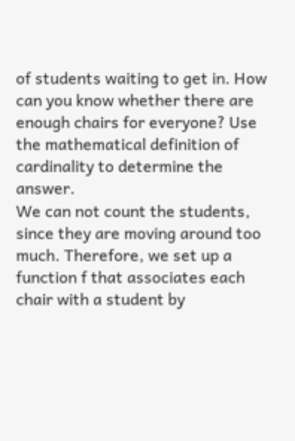of students waiting to get in. How can you know whether there are enough chairs for everyone? Use the mathematical definition of cardinality to determine the answer.
We can not count the students, since they are moving around too much. Therefore, we set up a function f that associates each chair with a student by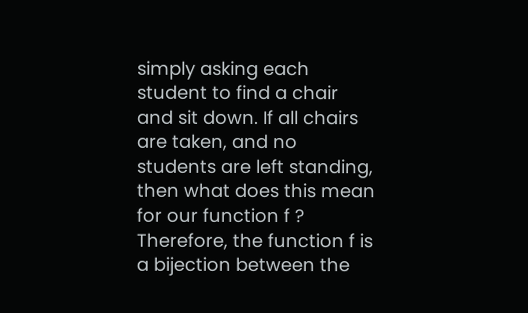simply asking each student to find a chair and sit down. If all chairs are taken, and no students are left standing, then what does this mean for our function f ? Therefore, the function f is a bijection between the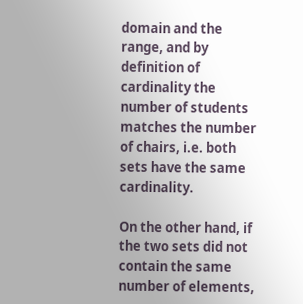domain and the range, and by definition of cardinality the number of students matches the number of chairs, i.e. both sets have the same cardinality.

On the other hand, if the two sets did not contain the same number of elements,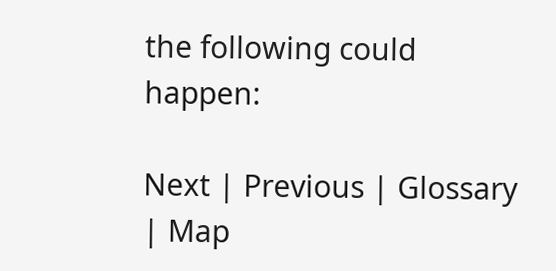the following could happen:

Next | Previous | Glossary | Map